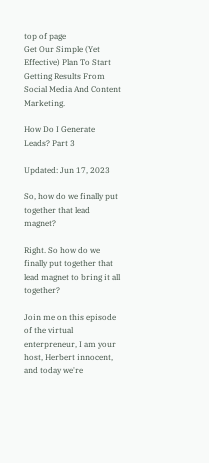top of page
Get Our Simple (Yet Effective) Plan To Start Getting Results From Social Media And Content Marketing.

How Do I Generate Leads? Part 3

Updated: Jun 17, 2023

So, how do we finally put together that lead magnet?

Right. So how do we finally put together that lead magnet to bring it all together?

Join me on this episode of the virtual enterpreneur, I am your host, Herbert innocent, and today we're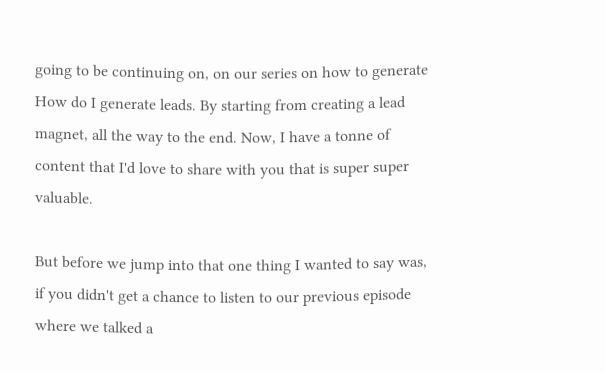going to be continuing on, on our series on how to generate How do I generate leads. By starting from creating a lead magnet, all the way to the end. Now, I have a tonne of content that I'd love to share with you that is super super valuable.

But before we jump into that one thing I wanted to say was, if you didn't get a chance to listen to our previous episode where we talked a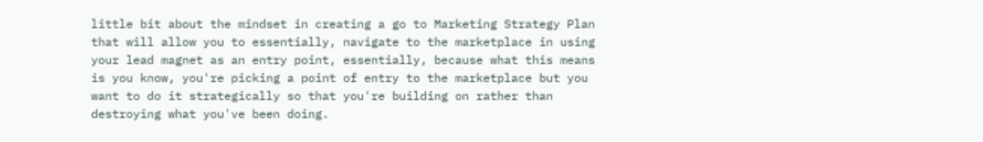little bit about the mindset in creating a go to Marketing Strategy Plan that will allow you to essentially, navigate to the marketplace in using your lead magnet as an entry point, essentially, because what this means is you know, you're picking a point of entry to the marketplace but you want to do it strategically so that you're building on rather than destroying what you've been doing.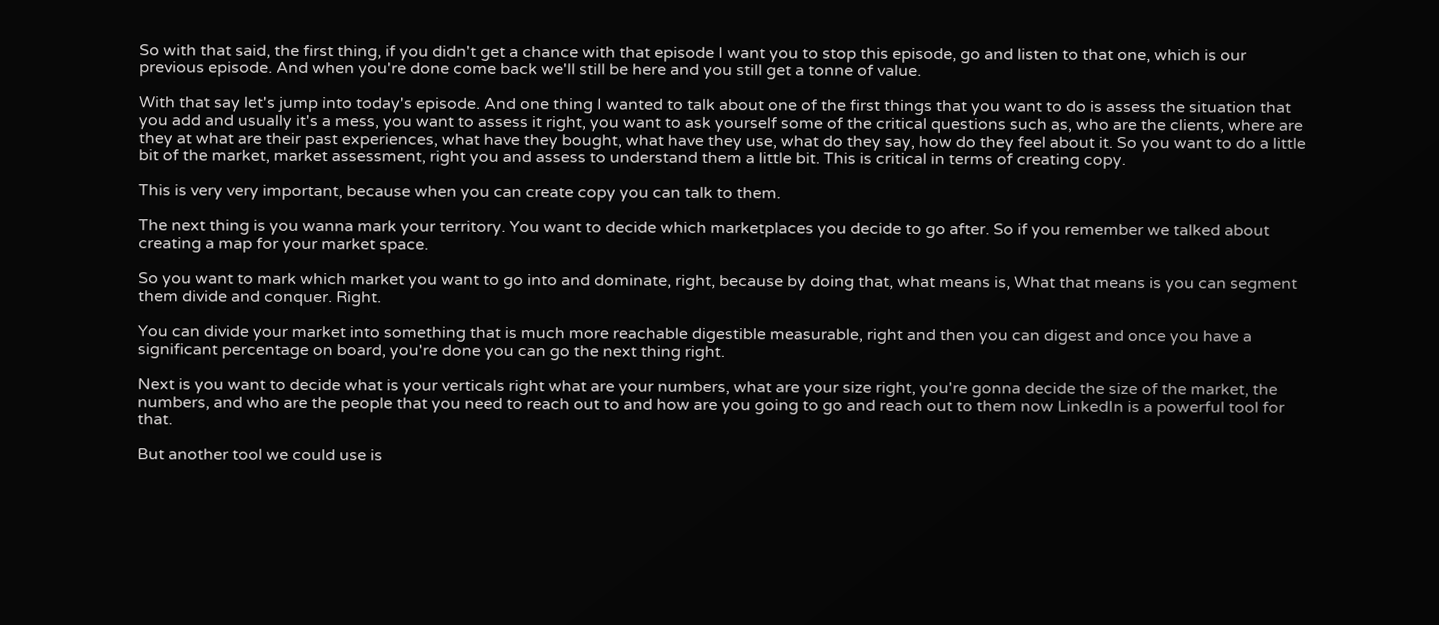So with that said, the first thing, if you didn't get a chance with that episode I want you to stop this episode, go and listen to that one, which is our previous episode. And when you're done come back we'll still be here and you still get a tonne of value.

With that say let's jump into today's episode. And one thing I wanted to talk about one of the first things that you want to do is assess the situation that you add and usually it's a mess, you want to assess it right, you want to ask yourself some of the critical questions such as, who are the clients, where are they at what are their past experiences, what have they bought, what have they use, what do they say, how do they feel about it. So you want to do a little bit of the market, market assessment, right you and assess to understand them a little bit. This is critical in terms of creating copy.

This is very very important, because when you can create copy you can talk to them.

The next thing is you wanna mark your territory. You want to decide which marketplaces you decide to go after. So if you remember we talked about creating a map for your market space.

So you want to mark which market you want to go into and dominate, right, because by doing that, what means is, What that means is you can segment them divide and conquer. Right.

You can divide your market into something that is much more reachable digestible measurable, right and then you can digest and once you have a significant percentage on board, you're done you can go the next thing right.

Next is you want to decide what is your verticals right what are your numbers, what are your size right, you're gonna decide the size of the market, the numbers, and who are the people that you need to reach out to and how are you going to go and reach out to them now LinkedIn is a powerful tool for that.

But another tool we could use is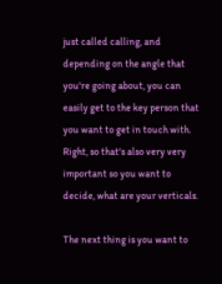just called calling, and depending on the angle that you're going about, you can easily get to the key person that you want to get in touch with. Right, so that's also very very important so you want to decide, what are your verticals.

The next thing is you want to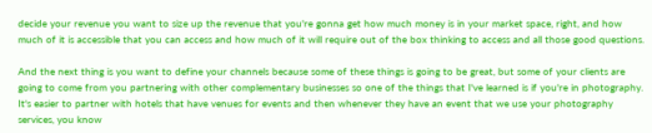decide your revenue you want to size up the revenue that you're gonna get how much money is in your market space, right, and how much of it is accessible that you can access and how much of it will require out of the box thinking to access and all those good questions.

And the next thing is you want to define your channels because some of these things is going to be great, but some of your clients are going to come from you partnering with other complementary businesses so one of the things that I've learned is if you're in photography. It's easier to partner with hotels that have venues for events and then whenever they have an event that we use your photography services, you know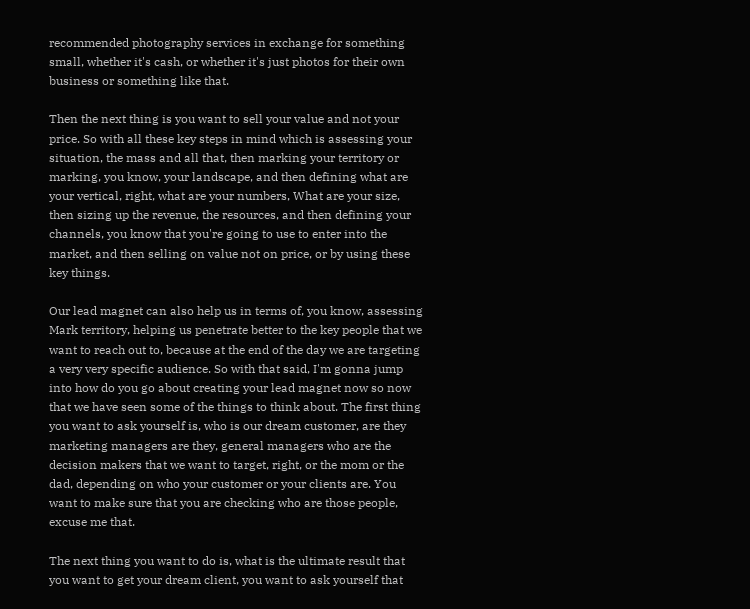recommended photography services in exchange for something small, whether it's cash, or whether it's just photos for their own business or something like that.

Then the next thing is you want to sell your value and not your price. So with all these key steps in mind which is assessing your situation, the mass and all that, then marking your territory or marking, you know, your landscape, and then defining what are your vertical, right, what are your numbers, What are your size, then sizing up the revenue, the resources, and then defining your channels, you know that you're going to use to enter into the market, and then selling on value not on price, or by using these key things.

Our lead magnet can also help us in terms of, you know, assessing Mark territory, helping us penetrate better to the key people that we want to reach out to, because at the end of the day we are targeting a very very specific audience. So with that said, I'm gonna jump into how do you go about creating your lead magnet now so now that we have seen some of the things to think about. The first thing you want to ask yourself is, who is our dream customer, are they marketing managers are they, general managers who are the decision makers that we want to target, right, or the mom or the dad, depending on who your customer or your clients are. You want to make sure that you are checking who are those people, excuse me that.

The next thing you want to do is, what is the ultimate result that you want to get your dream client, you want to ask yourself that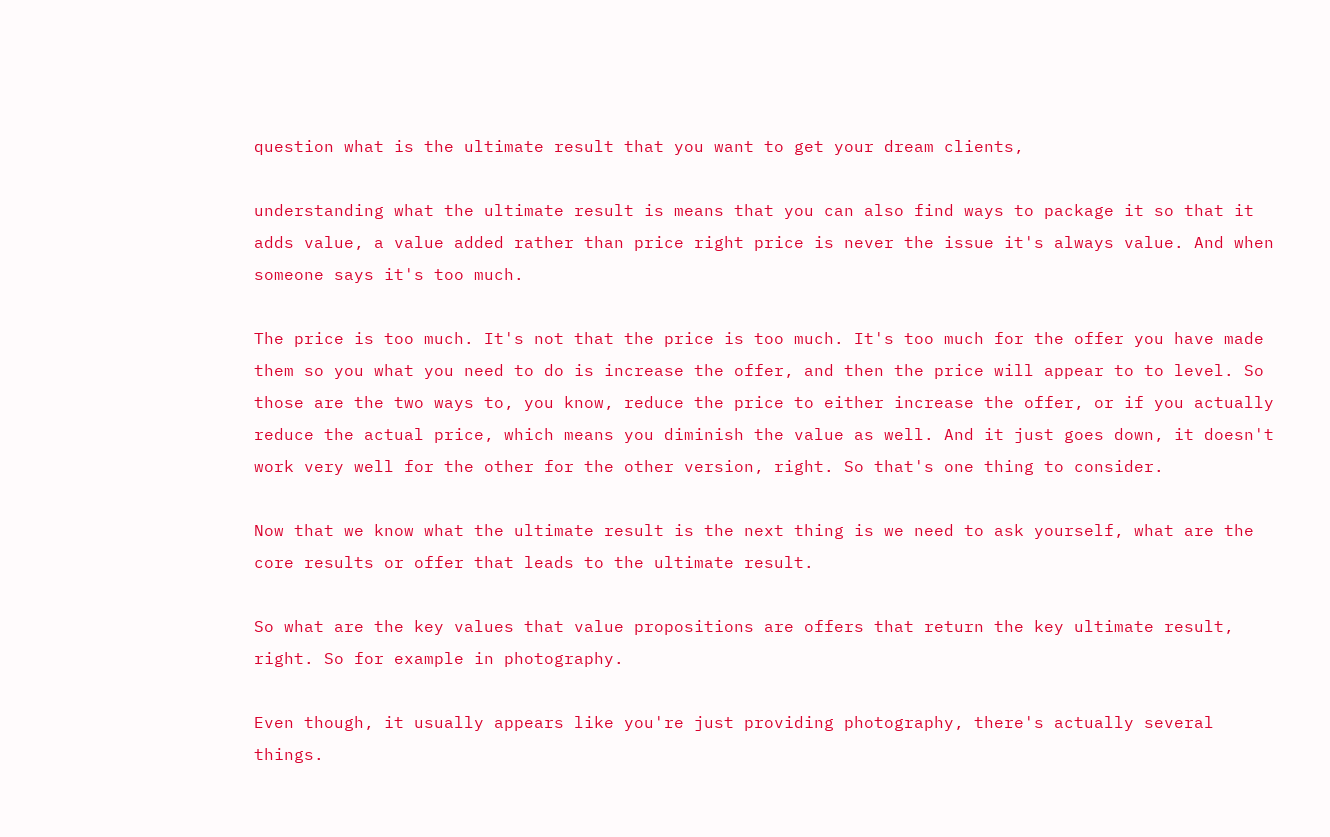question what is the ultimate result that you want to get your dream clients,

understanding what the ultimate result is means that you can also find ways to package it so that it adds value, a value added rather than price right price is never the issue it's always value. And when someone says it's too much.

The price is too much. It's not that the price is too much. It's too much for the offer you have made them so you what you need to do is increase the offer, and then the price will appear to to level. So those are the two ways to, you know, reduce the price to either increase the offer, or if you actually reduce the actual price, which means you diminish the value as well. And it just goes down, it doesn't work very well for the other for the other version, right. So that's one thing to consider.

Now that we know what the ultimate result is the next thing is we need to ask yourself, what are the core results or offer that leads to the ultimate result.

So what are the key values that value propositions are offers that return the key ultimate result, right. So for example in photography.

Even though, it usually appears like you're just providing photography, there's actually several things.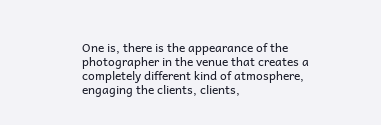One is, there is the appearance of the photographer in the venue that creates a completely different kind of atmosphere, engaging the clients, clients,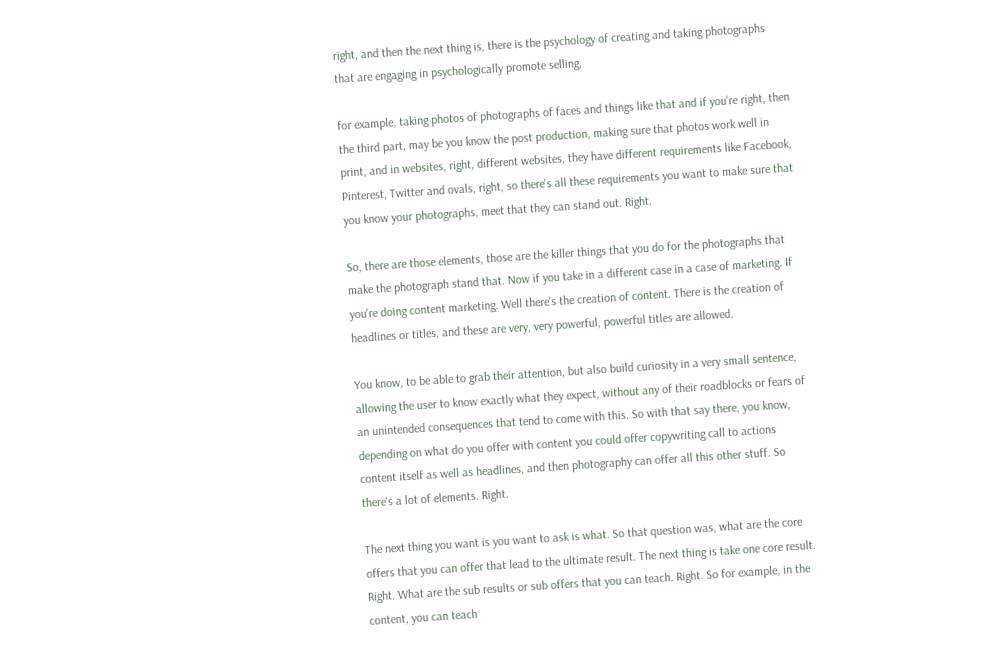right, and then the next thing is, there is the psychology of creating and taking photographs that are engaging in psychologically promote selling,

for example, taking photos of photographs of faces and things like that and if you're right, then the third part, may be you know the post production, making sure that photos work well in print, and in websites, right, different websites, they have different requirements like Facebook, Pinterest, Twitter and ovals, right, so there's all these requirements you want to make sure that you know your photographs, meet that they can stand out. Right.

So, there are those elements, those are the killer things that you do for the photographs that make the photograph stand that. Now if you take in a different case in a case of marketing. If you're doing content marketing. Well there's the creation of content. There is the creation of headlines or titles, and these are very, very powerful, powerful titles are allowed.

You know, to be able to grab their attention, but also build curiosity in a very small sentence, allowing the user to know exactly what they expect, without any of their roadblocks or fears of an unintended consequences that tend to come with this. So with that say there, you know, depending on what do you offer with content you could offer copywriting call to actions content itself as well as headlines, and then photography can offer all this other stuff. So there's a lot of elements. Right.

The next thing you want is you want to ask is what. So that question was, what are the core offers that you can offer that lead to the ultimate result. The next thing is take one core result. Right. What are the sub results or sub offers that you can teach. Right. So for example, in the content, you can teach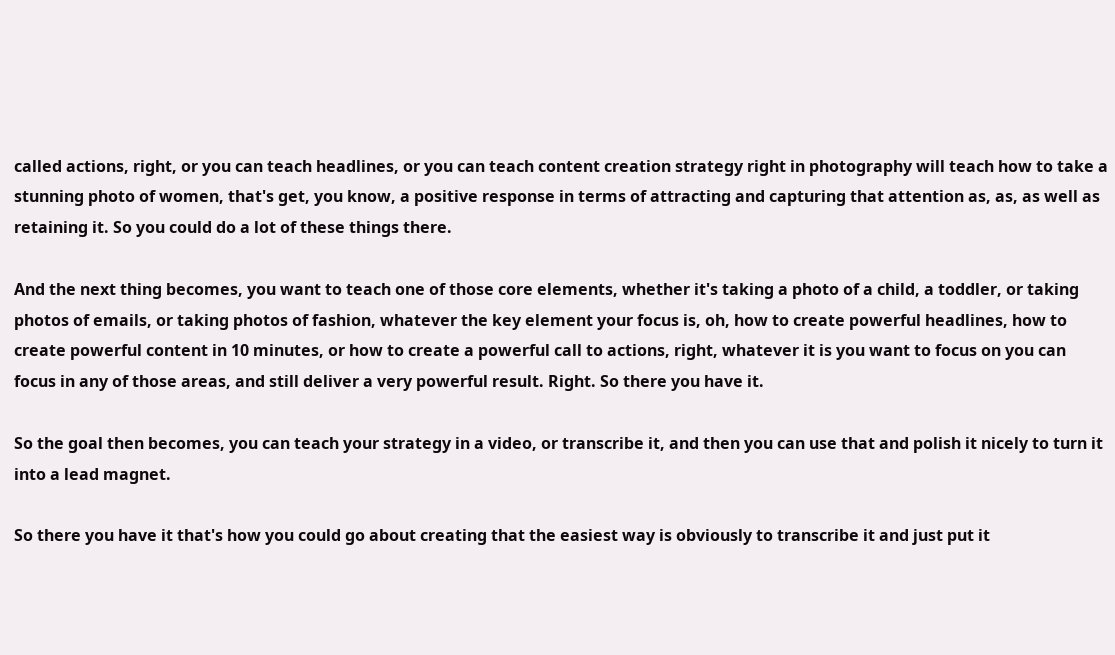called actions, right, or you can teach headlines, or you can teach content creation strategy right in photography will teach how to take a stunning photo of women, that's get, you know, a positive response in terms of attracting and capturing that attention as, as, as well as retaining it. So you could do a lot of these things there.

And the next thing becomes, you want to teach one of those core elements, whether it's taking a photo of a child, a toddler, or taking photos of emails, or taking photos of fashion, whatever the key element your focus is, oh, how to create powerful headlines, how to create powerful content in 10 minutes, or how to create a powerful call to actions, right, whatever it is you want to focus on you can focus in any of those areas, and still deliver a very powerful result. Right. So there you have it.

So the goal then becomes, you can teach your strategy in a video, or transcribe it, and then you can use that and polish it nicely to turn it into a lead magnet.

So there you have it that's how you could go about creating that the easiest way is obviously to transcribe it and just put it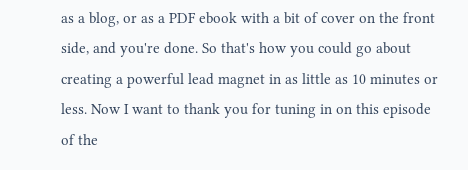as a blog, or as a PDF ebook with a bit of cover on the front side, and you're done. So that's how you could go about creating a powerful lead magnet in as little as 10 minutes or less. Now I want to thank you for tuning in on this episode of the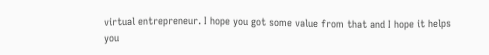virtual entrepreneur. I hope you got some value from that and I hope it helps you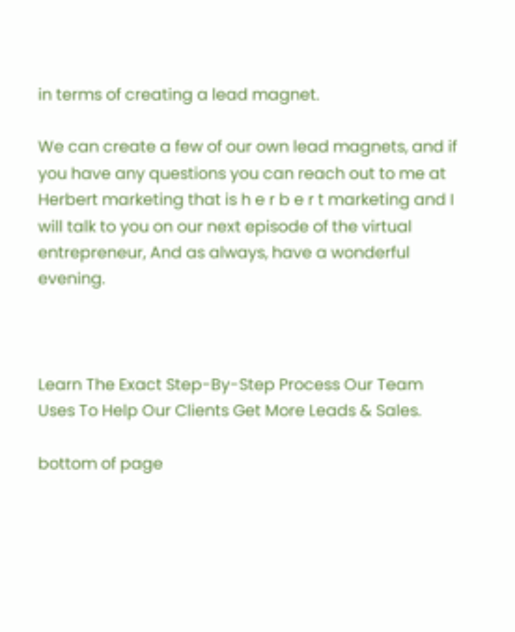in terms of creating a lead magnet.

We can create a few of our own lead magnets, and if you have any questions you can reach out to me at Herbert marketing that is h e r b e r t marketing and I will talk to you on our next episode of the virtual entrepreneur, And as always, have a wonderful evening.



Learn The Exact Step-By-Step Process Our Team
Uses To Help Our Clients Get More Leads & Sales.

bottom of page